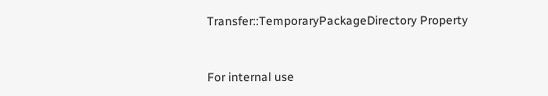Transfer::TemporaryPackageDirectory Property


For internal use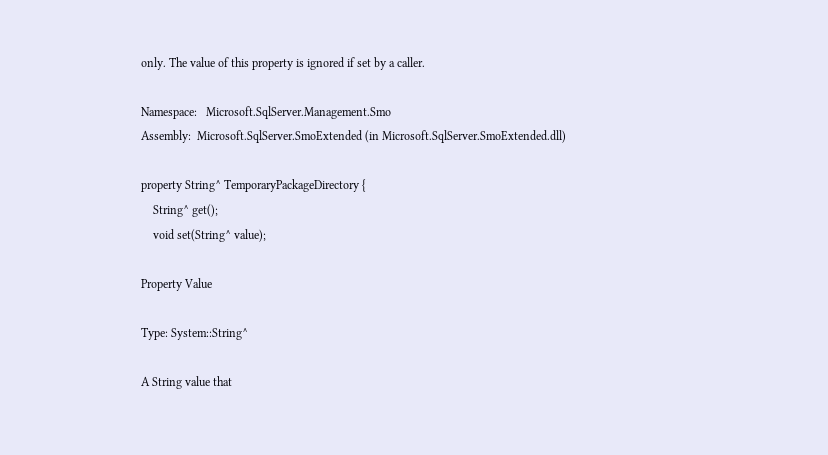only. The value of this property is ignored if set by a caller.

Namespace:   Microsoft.SqlServer.Management.Smo
Assembly:  Microsoft.SqlServer.SmoExtended (in Microsoft.SqlServer.SmoExtended.dll)

property String^ TemporaryPackageDirectory {
    String^ get();
    void set(String^ value);

Property Value

Type: System::String^

A String value that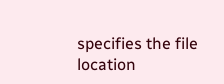specifies the file location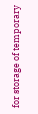for storage of temporary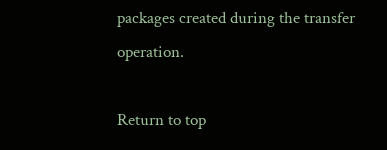packages created during the transfer operation.

Return to top